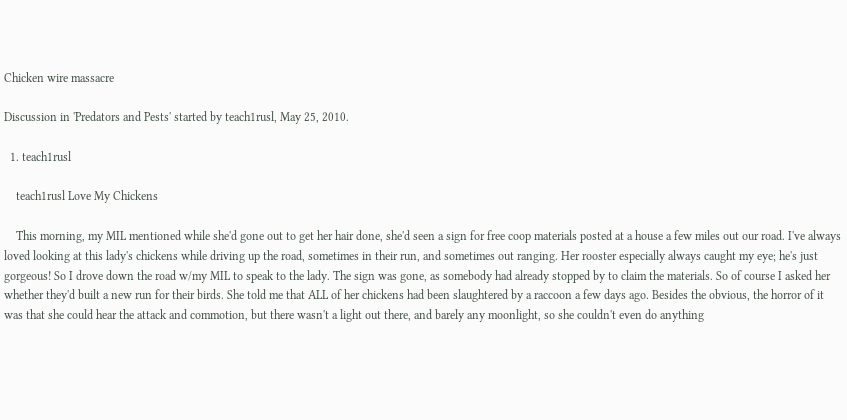Chicken wire massacre

Discussion in 'Predators and Pests' started by teach1rusl, May 25, 2010.

  1. teach1rusl

    teach1rusl Love My Chickens

    This morning, my MIL mentioned while she'd gone out to get her hair done, she'd seen a sign for free coop materials posted at a house a few miles out our road. I've always loved looking at this lady's chickens while driving up the road, sometimes in their run, and sometimes out ranging. Her rooster especially always caught my eye; he's just gorgeous! So I drove down the road w/my MIL to speak to the lady. The sign was gone, as somebody had already stopped by to claim the materials. So of course I asked her whether they'd built a new run for their birds. She told me that ALL of her chickens had been slaughtered by a raccoon a few days ago. Besides the obvious, the horror of it was that she could hear the attack and commotion, but there wasn't a light out there, and barely any moonlight, so she couldn't even do anything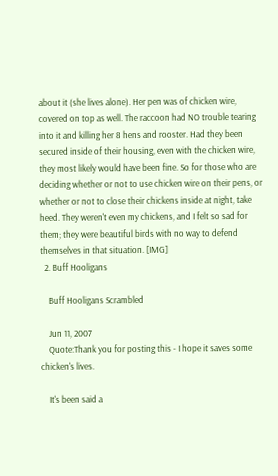about it (she lives alone). Her pen was of chicken wire, covered on top as well. The raccoon had NO trouble tearing into it and killing her 8 hens and rooster. Had they been secured inside of their housing, even with the chicken wire, they most likely would have been fine. So for those who are deciding whether or not to use chicken wire on their pens, or whether or not to close their chickens inside at night, take heed. They weren't even my chickens, and I felt so sad for them; they were beautiful birds with no way to defend themselves in that situation. [IMG]
  2. Buff Hooligans

    Buff Hooligans Scrambled

    Jun 11, 2007
    Quote:Thank you for posting this - I hope it saves some chicken's lives.

    It's been said a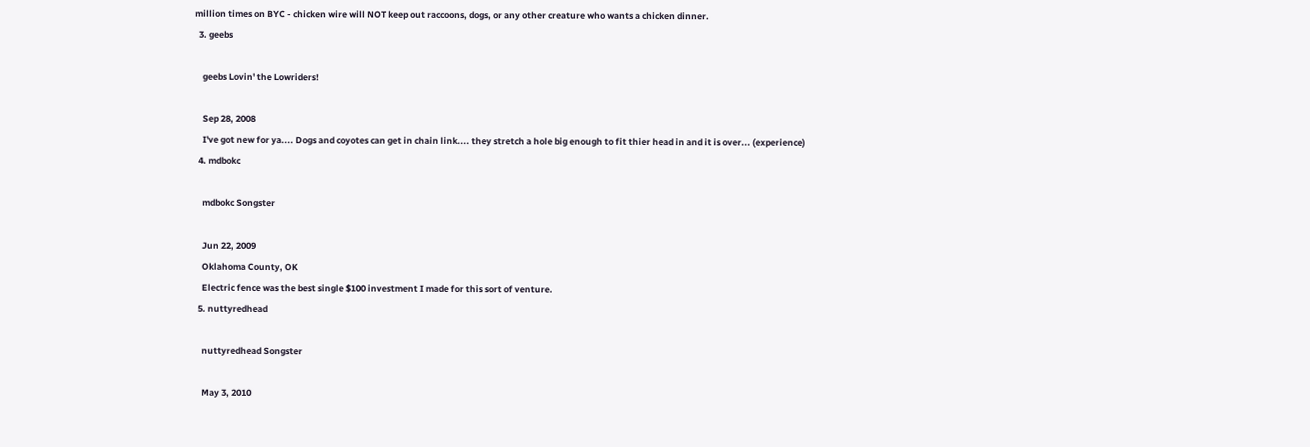million times on BYC - chicken wire will NOT keep out raccoons, dogs, or any other creature who wants a chicken dinner.
  3. geebs

    geebs Lovin' the Lowriders!

    Sep 28, 2008
    I've got new for ya.... Dogs and coyotes can get in chain link.... they stretch a hole big enough to fit thier head in and it is over... (experience)
  4. mdbokc

    mdbokc Songster

    Jun 22, 2009
    Oklahoma County, OK
    Electric fence was the best single $100 investment I made for this sort of venture.
  5. nuttyredhead

    nuttyredhead Songster

    May 3, 2010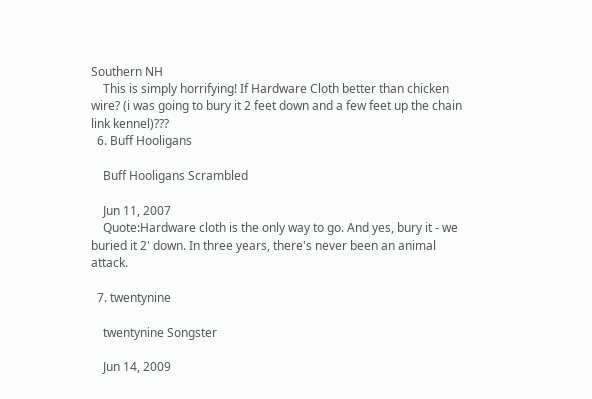Southern NH
    This is simply horrifying! If Hardware Cloth better than chicken wire? (i was going to bury it 2 feet down and a few feet up the chain link kennel)???
  6. Buff Hooligans

    Buff Hooligans Scrambled

    Jun 11, 2007
    Quote:Hardware cloth is the only way to go. And yes, bury it - we buried it 2' down. In three years, there's never been an animal attack.

  7. twentynine

    twentynine Songster

    Jun 14, 2009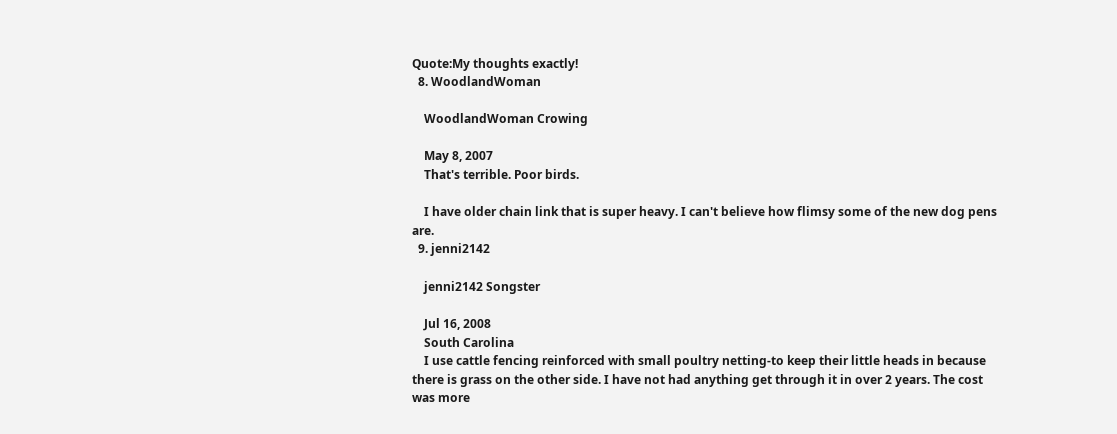Quote:My thoughts exactly!
  8. WoodlandWoman

    WoodlandWoman Crowing

    May 8, 2007
    That's terrible. Poor birds.

    I have older chain link that is super heavy. I can't believe how flimsy some of the new dog pens are.
  9. jenni2142

    jenni2142 Songster

    Jul 16, 2008
    South Carolina
    I use cattle fencing reinforced with small poultry netting-to keep their little heads in because there is grass on the other side. I have not had anything get through it in over 2 years. The cost was more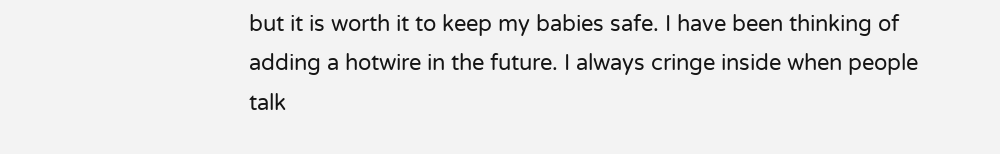but it is worth it to keep my babies safe. I have been thinking of adding a hotwire in the future. I always cringe inside when people talk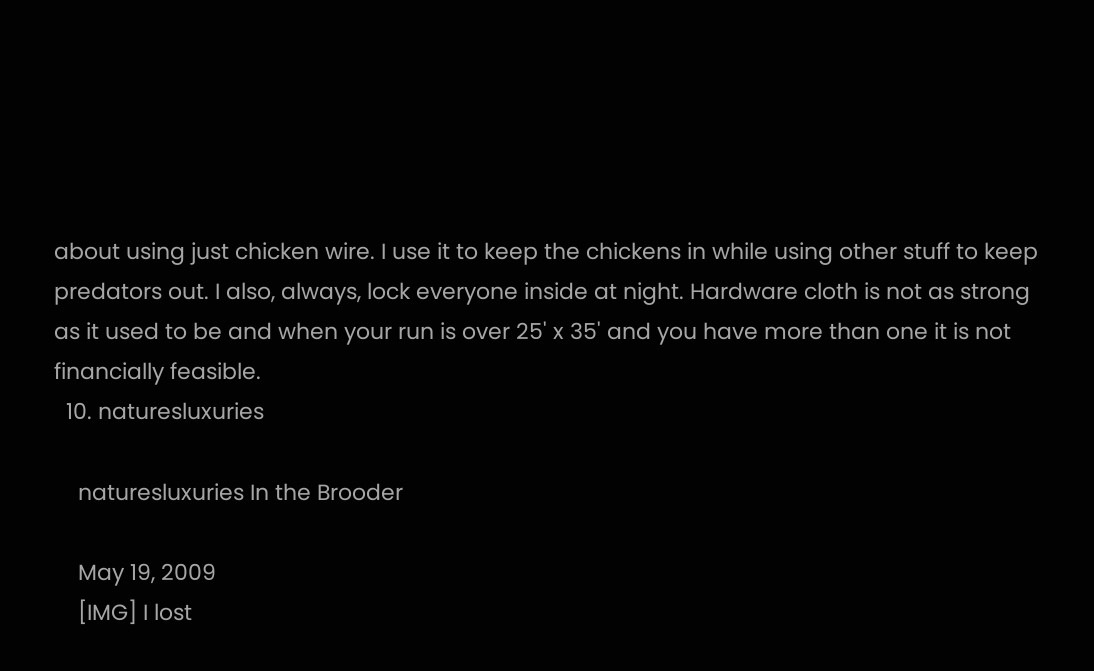about using just chicken wire. I use it to keep the chickens in while using other stuff to keep predators out. I also, always, lock everyone inside at night. Hardware cloth is not as strong as it used to be and when your run is over 25' x 35' and you have more than one it is not financially feasible.
  10. naturesluxuries

    naturesluxuries In the Brooder

    May 19, 2009
    [IMG] I lost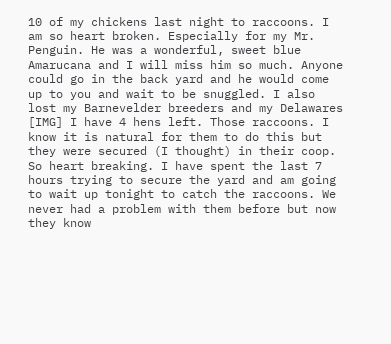10 of my chickens last night to raccoons. I am so heart broken. Especially for my Mr. Penguin. He was a wonderful, sweet blue Amarucana and I will miss him so much. Anyone could go in the back yard and he would come up to you and wait to be snuggled. I also lost my Barnevelder breeders and my Delawares [IMG] I have 4 hens left. Those raccoons. I know it is natural for them to do this but they were secured (I thought) in their coop. So heart breaking. I have spent the last 7 hours trying to secure the yard and am going to wait up tonight to catch the raccoons. We never had a problem with them before but now they know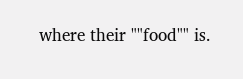where their ""food"" is.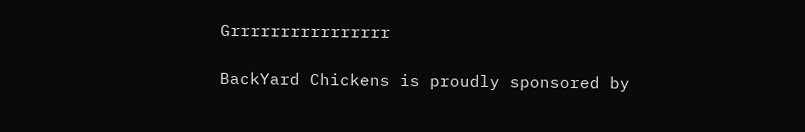Grrrrrrrrrrrrrrrr

BackYard Chickens is proudly sponsored by